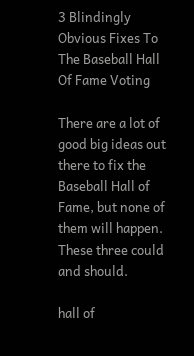3 Blindingly Obvious Fixes To The Baseball Hall Of Fame Voting

There are a lot of good big ideas out there to fix the Baseball Hall of Fame, but none of them will happen. These three could and should.

hall of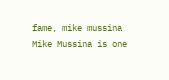fame, mike mussina
Mike Mussina is one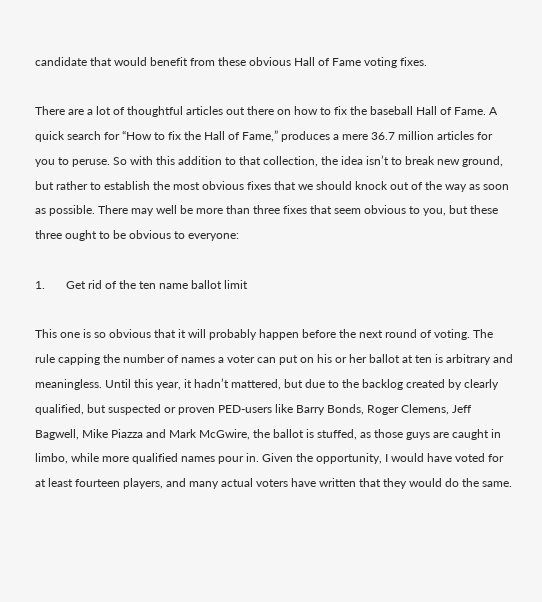candidate that would benefit from these obvious Hall of Fame voting fixes.

There are a lot of thoughtful articles out there on how to fix the baseball Hall of Fame. A quick search for “How to fix the Hall of Fame,” produces a mere 36.7 million articles for you to peruse. So with this addition to that collection, the idea isn’t to break new ground, but rather to establish the most obvious fixes that we should knock out of the way as soon as possible. There may well be more than three fixes that seem obvious to you, but these three ought to be obvious to everyone:

1.       Get rid of the ten name ballot limit

This one is so obvious that it will probably happen before the next round of voting. The rule capping the number of names a voter can put on his or her ballot at ten is arbitrary and meaningless. Until this year, it hadn’t mattered, but due to the backlog created by clearly qualified, but suspected or proven PED-users like Barry Bonds, Roger Clemens, Jeff Bagwell, Mike Piazza and Mark McGwire, the ballot is stuffed, as those guys are caught in limbo, while more qualified names pour in. Given the opportunity, I would have voted for at least fourteen players, and many actual voters have written that they would do the same.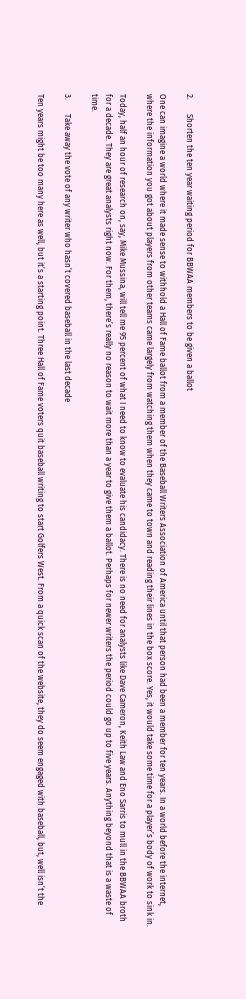2.       Shorten the ten year waiting period for BBWAA members to be given a ballot

One can imagine a world where it made sense to withhold a Hall of Fame ballot from a member of the Baseball Writers Association of America until that person had been a member for ten years. In a world before the internet, where the information you got about players from other teams came largely from watching them when they came to town and reading their lines in the box score. Yes, it would take some time for a player’s body of work to sink in.

Today, half an hour of research on, say, Mike Mussina, will tell me 95 percent of what I need to know to evaluate his candidacy. There is no need for analysts like Dave Cameron, Keith Law and Eno Sarris to mull in the BBWAA broth for a decade. They are great analysts right now. For them, there’s really no reason to wait more than a year to give them a ballot. Perhaps for newer writers the period could go up to five years. Anything beyond that is a waste of time.

3.       Take away the vote of any writer who hasn’t covered baseball in the last decade

Ten years might be too many here as well, but it’s a starting point. Three Hall of Fame voters quit baseball writing to start Golfers West. From a quick scan of the website, they do seem engaged with baseball, but, well isn’t the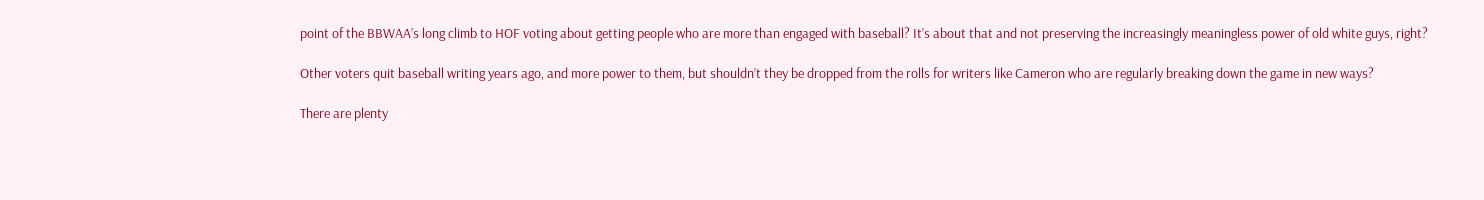point of the BBWAA’s long climb to HOF voting about getting people who are more than engaged with baseball? It’s about that and not preserving the increasingly meaningless power of old white guys, right?

Other voters quit baseball writing years ago, and more power to them, but shouldn’t they be dropped from the rolls for writers like Cameron who are regularly breaking down the game in new ways?

There are plenty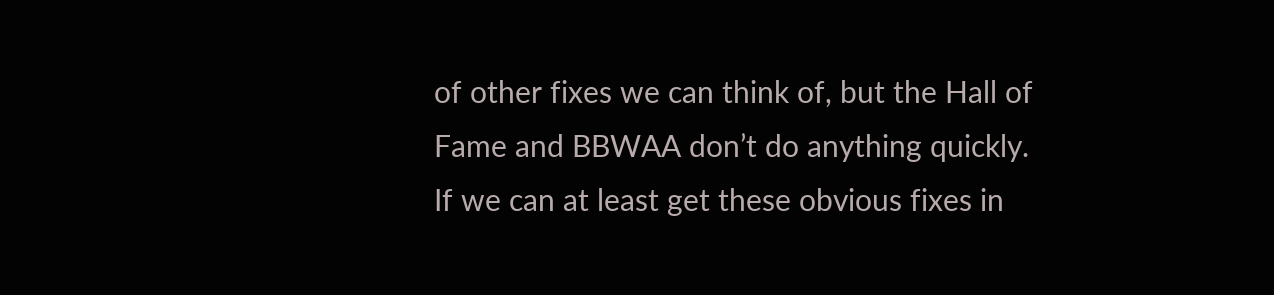of other fixes we can think of, but the Hall of Fame and BBWAA don’t do anything quickly. If we can at least get these obvious fixes in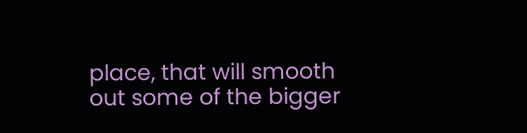place, that will smooth out some of the bigger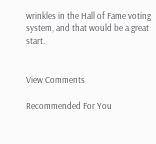wrinkles in the Hall of Fame voting system, and that would be a great start.


View Comments

Recommended For You